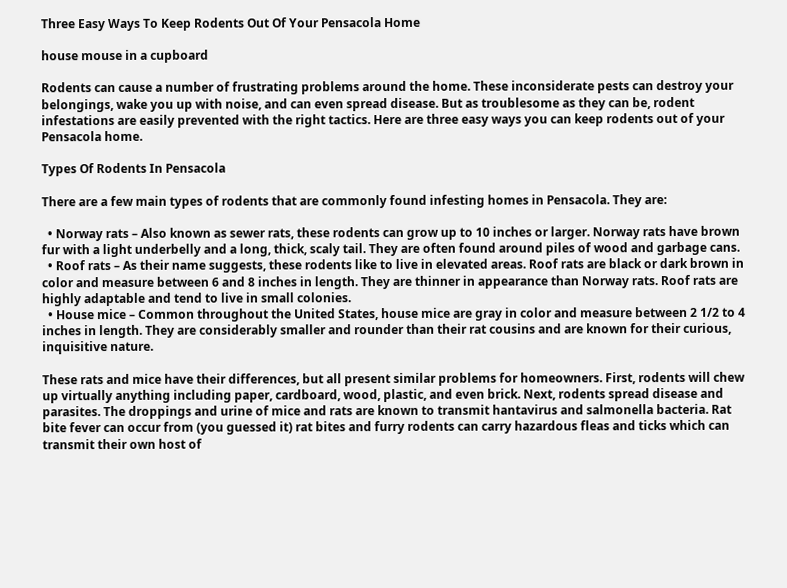Three Easy Ways To Keep Rodents Out Of Your Pensacola Home

house mouse in a cupboard

Rodents can cause a number of frustrating problems around the home. These inconsiderate pests can destroy your belongings, wake you up with noise, and can even spread disease. But as troublesome as they can be, rodent infestations are easily prevented with the right tactics. Here are three easy ways you can keep rodents out of your Pensacola home.

Types Of Rodents In Pensacola

There are a few main types of rodents that are commonly found infesting homes in Pensacola. They are:

  • Norway rats – Also known as sewer rats, these rodents can grow up to 10 inches or larger. Norway rats have brown fur with a light underbelly and a long, thick, scaly tail. They are often found around piles of wood and garbage cans.
  • Roof rats – As their name suggests, these rodents like to live in elevated areas. Roof rats are black or dark brown in color and measure between 6 and 8 inches in length. They are thinner in appearance than Norway rats. Roof rats are highly adaptable and tend to live in small colonies.
  • House mice – Common throughout the United States, house mice are gray in color and measure between 2 1/2 to 4 inches in length. They are considerably smaller and rounder than their rat cousins and are known for their curious, inquisitive nature.

These rats and mice have their differences, but all present similar problems for homeowners. First, rodents will chew up virtually anything including paper, cardboard, wood, plastic, and even brick. Next, rodents spread disease and parasites. The droppings and urine of mice and rats are known to transmit hantavirus and salmonella bacteria. Rat bite fever can occur from (you guessed it) rat bites and furry rodents can carry hazardous fleas and ticks which can transmit their own host of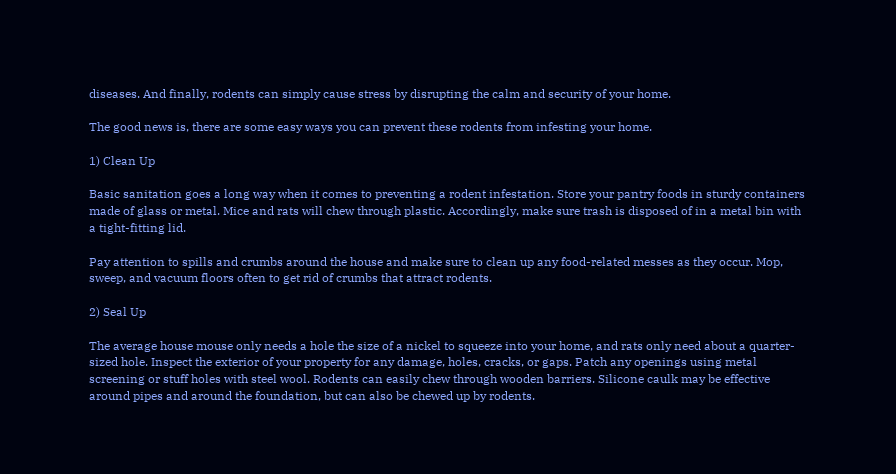diseases. And finally, rodents can simply cause stress by disrupting the calm and security of your home.

The good news is, there are some easy ways you can prevent these rodents from infesting your home.

1) Clean Up

Basic sanitation goes a long way when it comes to preventing a rodent infestation. Store your pantry foods in sturdy containers made of glass or metal. Mice and rats will chew through plastic. Accordingly, make sure trash is disposed of in a metal bin with a tight-fitting lid.

Pay attention to spills and crumbs around the house and make sure to clean up any food-related messes as they occur. Mop, sweep, and vacuum floors often to get rid of crumbs that attract rodents.

2) Seal Up

The average house mouse only needs a hole the size of a nickel to squeeze into your home, and rats only need about a quarter-sized hole. Inspect the exterior of your property for any damage, holes, cracks, or gaps. Patch any openings using metal screening or stuff holes with steel wool. Rodents can easily chew through wooden barriers. Silicone caulk may be effective around pipes and around the foundation, but can also be chewed up by rodents.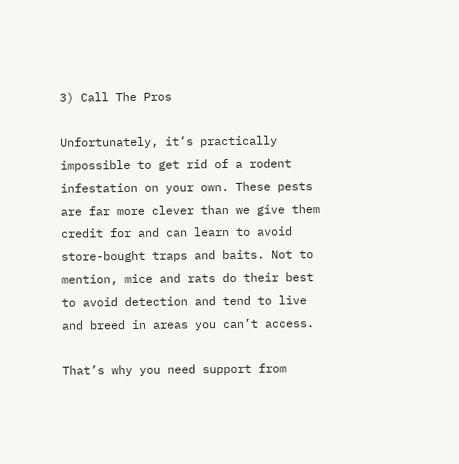3) Call The Pros

Unfortunately, it’s practically impossible to get rid of a rodent infestation on your own. These pests are far more clever than we give them credit for and can learn to avoid store-bought traps and baits. Not to mention, mice and rats do their best to avoid detection and tend to live and breed in areas you can’t access.

That’s why you need support from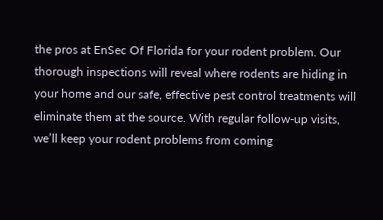the pros at EnSec Of Florida for your rodent problem. Our thorough inspections will reveal where rodents are hiding in your home and our safe, effective pest control treatments will eliminate them at the source. With regular follow-up visits, we’ll keep your rodent problems from coming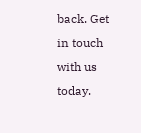back. Get in touch with us today.